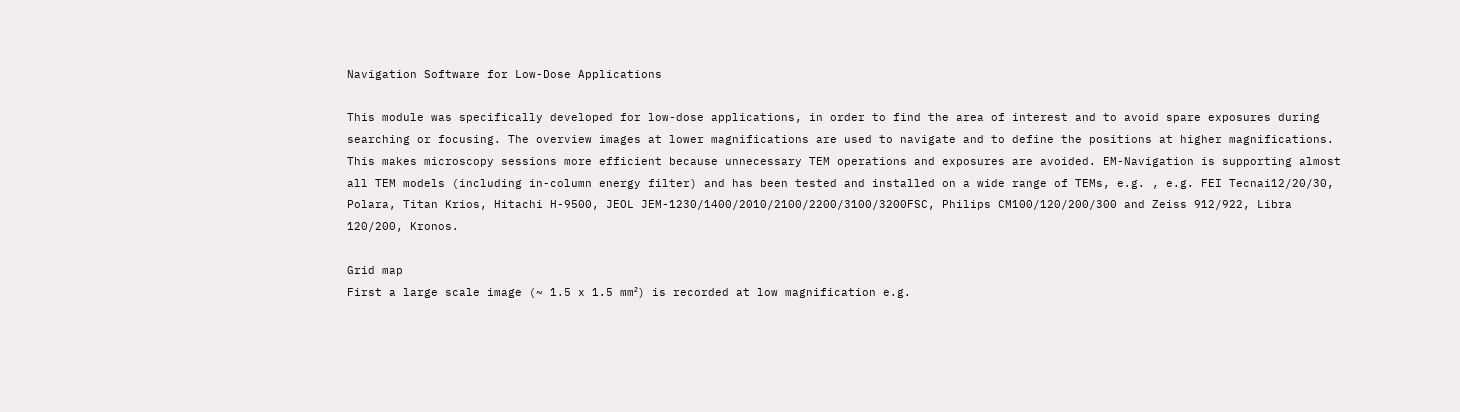Navigation Software for Low-Dose Applications

This module was specifically developed for low-dose applications, in order to find the area of interest and to avoid spare exposures during searching or focusing. The overview images at lower magnifications are used to navigate and to define the positions at higher magnifications. This makes microscopy sessions more efficient because unnecessary TEM operations and exposures are avoided. EM-Navigation is supporting almost all TEM models (including in-column energy filter) and has been tested and installed on a wide range of TEMs, e.g. , e.g. FEI Tecnai12/20/30, Polara, Titan Krios, Hitachi H-9500, JEOL JEM-1230/1400/2010/2100/2200/3100/3200FSC, Philips CM100/120/200/300 and Zeiss 912/922, Libra 120/200, Kronos.

Grid map
First a large scale image (~ 1.5 x 1.5 mm²) is recorded at low magnification e.g.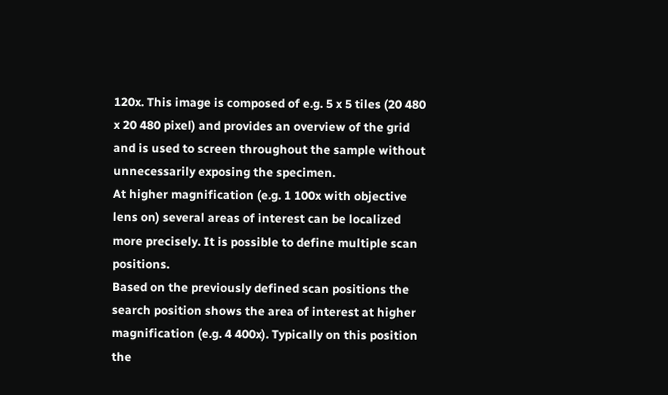120x. This image is composed of e.g. 5 x 5 tiles (20 480 x 20 480 pixel) and provides an overview of the grid and is used to screen throughout the sample without unnecessarily exposing the specimen.
At higher magnification (e.g. 1 100x with objective lens on) several areas of interest can be localized more precisely. It is possible to define multiple scan positions.
Based on the previously defined scan positions the search position shows the area of interest at higher magnification (e.g. 4 400x). Typically on this position the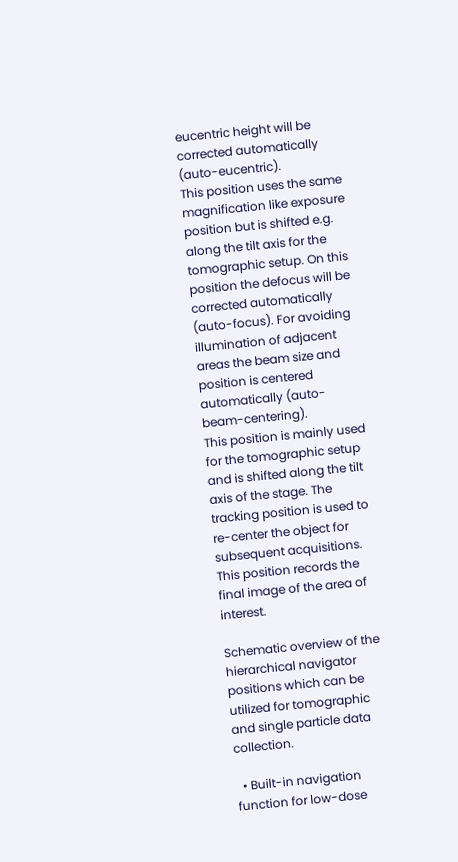eucentric height will be corrected automatically (auto-eucentric).
This position uses the same magnification like exposure position but is shifted e.g. along the tilt axis for the tomographic setup. On this position the defocus will be corrected automatically (auto-focus). For avoiding illumination of adjacent areas the beam size and position is centered automatically (auto-beam-centering).
This position is mainly used for the tomographic setup and is shifted along the tilt axis of the stage. The tracking position is used to re-center the object for subsequent acquisitions.
This position records the final image of the area of interest.

Schematic overview of the hierarchical navigator positions which can be utilized for tomographic and single particle data collection.

  • Built-in navigation function for low-dose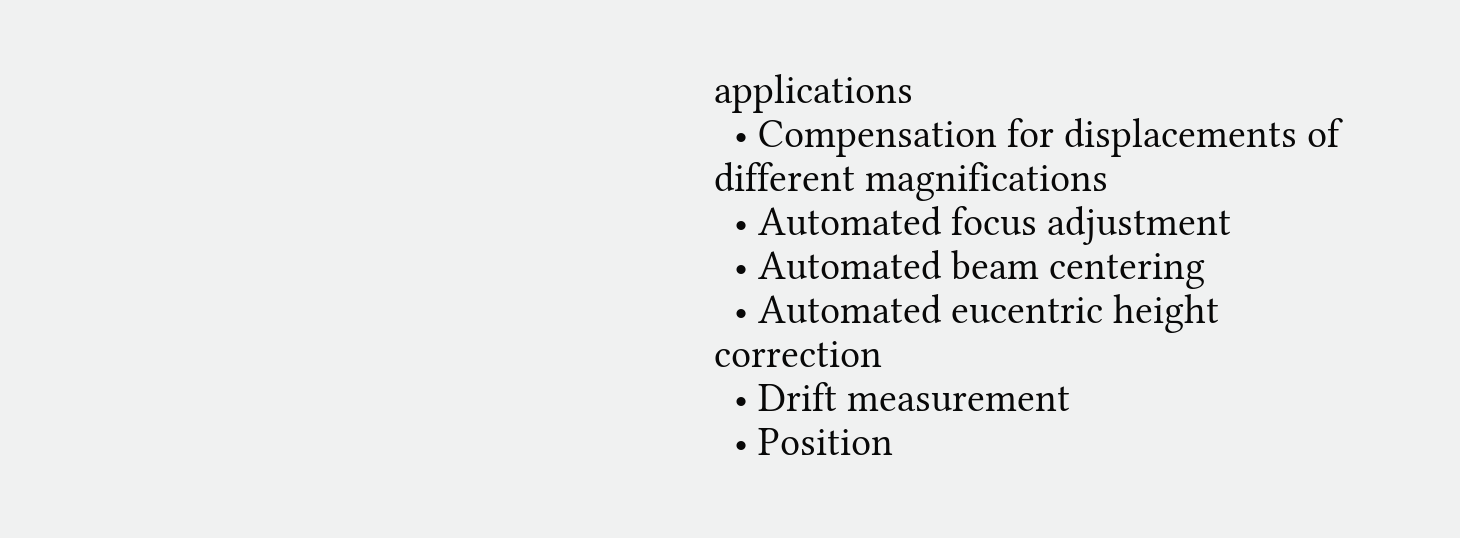applications
  • Compensation for displacements of different magnifications
  • Automated focus adjustment
  • Automated beam centering
  • Automated eucentric height correction
  • Drift measurement
  • Position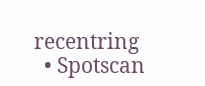recentring
  • Spotscan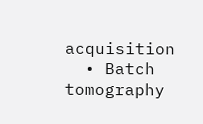acquisition
  • Batch tomography